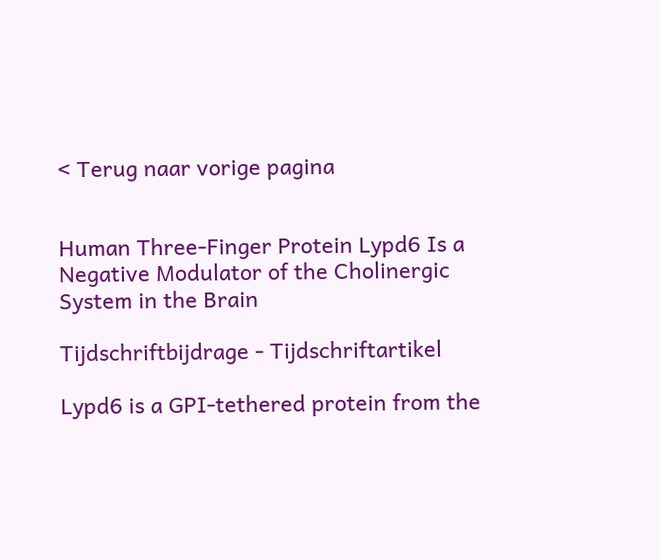< Terug naar vorige pagina


Human Three-Finger Protein Lypd6 Is a Negative Modulator of the Cholinergic System in the Brain

Tijdschriftbijdrage - Tijdschriftartikel

Lypd6 is a GPI-tethered protein from the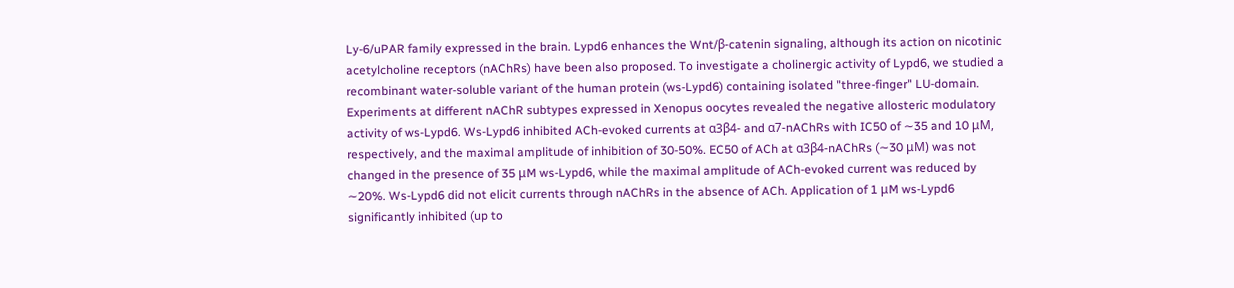Ly-6/uPAR family expressed in the brain. Lypd6 enhances the Wnt/β-catenin signaling, although its action on nicotinic acetylcholine receptors (nAChRs) have been also proposed. To investigate a cholinergic activity of Lypd6, we studied a recombinant water-soluble variant of the human protein (ws-Lypd6) containing isolated "three-finger" LU-domain. Experiments at different nAChR subtypes expressed in Xenopus oocytes revealed the negative allosteric modulatory activity of ws-Lypd6. Ws-Lypd6 inhibited ACh-evoked currents at α3β4- and α7-nAChRs with IC50 of ∼35 and 10 μM, respectively, and the maximal amplitude of inhibition of 30-50%. EC50 of ACh at α3β4-nAChRs (∼30 μM) was not changed in the presence of 35 μM ws-Lypd6, while the maximal amplitude of ACh-evoked current was reduced by ∼20%. Ws-Lypd6 did not elicit currents through nAChRs in the absence of ACh. Application of 1 μM ws-Lypd6 significantly inhibited (up to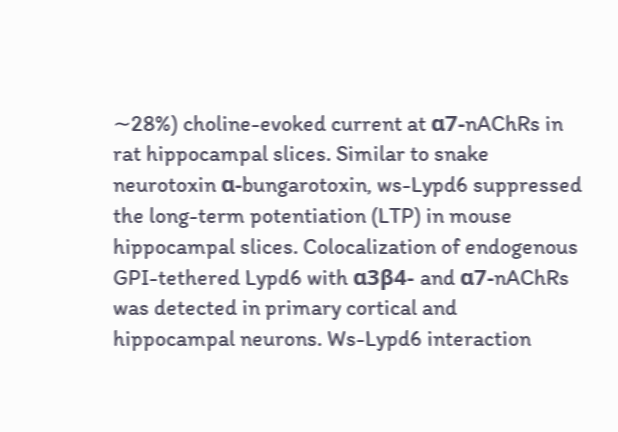∼28%) choline-evoked current at α7-nAChRs in rat hippocampal slices. Similar to snake neurotoxin α-bungarotoxin, ws-Lypd6 suppressed the long-term potentiation (LTP) in mouse hippocampal slices. Colocalization of endogenous GPI-tethered Lypd6 with α3β4- and α7-nAChRs was detected in primary cortical and hippocampal neurons. Ws-Lypd6 interaction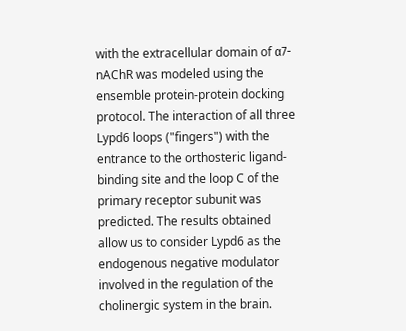with the extracellular domain of α7-nAChR was modeled using the ensemble protein-protein docking protocol. The interaction of all three Lypd6 loops ("fingers") with the entrance to the orthosteric ligand-binding site and the loop C of the primary receptor subunit was predicted. The results obtained allow us to consider Lypd6 as the endogenous negative modulator involved in the regulation of the cholinergic system in the brain.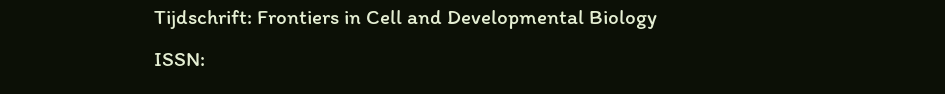Tijdschrift: Frontiers in Cell and Developmental Biology
ISSN: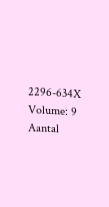2296-634X
Volume: 9
Aantal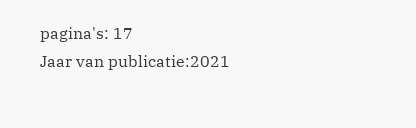pagina's: 17
Jaar van publicatie:2021